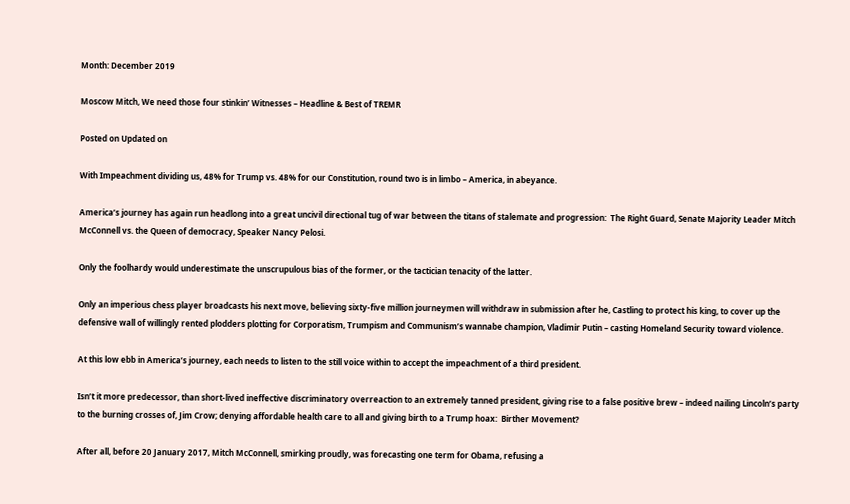Month: December 2019

Moscow Mitch, We need those four stinkin’ Witnesses – Headline & Best of TREMR

Posted on Updated on

With Impeachment dividing us, 48% for Trump vs. 48% for our Constitution, round two is in limbo – America, in abeyance.

America’s journey has again run headlong into a great uncivil directional tug of war between the titans of stalemate and progression:  The Right Guard, Senate Majority Leader Mitch McConnell vs. the Queen of democracy, Speaker Nancy Pelosi.

Only the foolhardy would underestimate the unscrupulous bias of the former, or the tactician tenacity of the latter.

Only an imperious chess player broadcasts his next move, believing sixty-five million journeymen will withdraw in submission after he, Castling to protect his king, to cover up the defensive wall of willingly rented plodders plotting for Corporatism, Trumpism and Communism’s wannabe champion, Vladimir Putin – casting Homeland Security toward violence.

At this low ebb in America’s journey, each needs to listen to the still voice within to accept the impeachment of a third president.

Isn’t it more predecessor, than short-lived ineffective discriminatory overreaction to an extremely tanned president, giving rise to a false positive brew – indeed nailing Lincoln’s party to the burning crosses of, Jim Crow; denying affordable health care to all and giving birth to a Trump hoax:  Birther Movement?

After all, before 20 January 2017, Mitch McConnell, smirking proudly, was forecasting one term for Obama, refusing a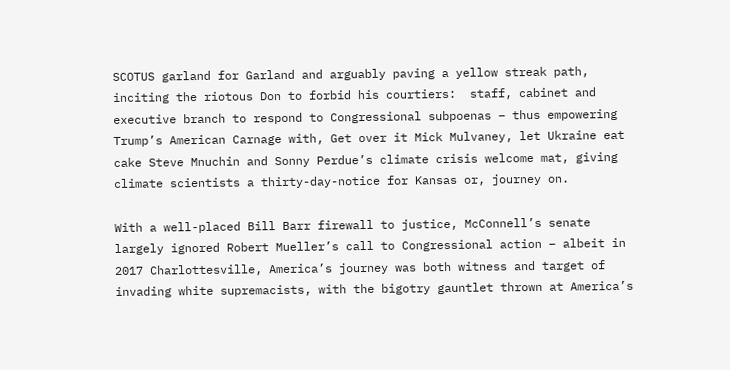SCOTUS garland for Garland and arguably paving a yellow streak path, inciting the riotous Don to forbid his courtiers:  staff, cabinet and executive branch to respond to Congressional subpoenas – thus empowering Trump’s American Carnage with, Get over it Mick Mulvaney, let Ukraine eat cake Steve Mnuchin and Sonny Perdue’s climate crisis welcome mat, giving climate scientists a thirty-day-notice for Kansas or, journey on.

With a well-placed Bill Barr firewall to justice, McConnell’s senate largely ignored Robert Mueller’s call to Congressional action – albeit in 2017 Charlottesville, America’s journey was both witness and target of invading white supremacists, with the bigotry gauntlet thrown at America’s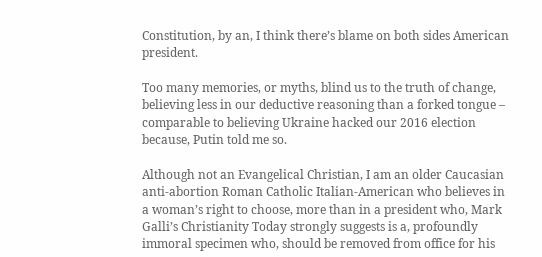Constitution, by an, I think there’s blame on both sides American president.

Too many memories, or myths, blind us to the truth of change, believing less in our deductive reasoning than a forked tongue – comparable to believing Ukraine hacked our 2016 election because, Putin told me so.

Although not an Evangelical Christian, I am an older Caucasian anti-abortion Roman Catholic Italian-American who believes in a woman’s right to choose, more than in a president who, Mark Galli’s Christianity Today strongly suggests is a, profoundly immoral specimen who, should be removed from office for his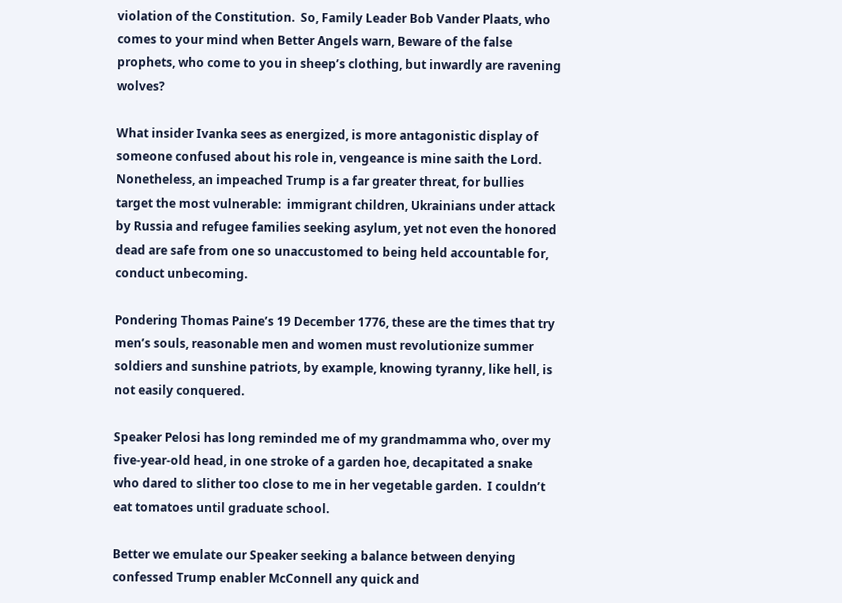violation of the Constitution.  So, Family Leader Bob Vander Plaats, who comes to your mind when Better Angels warn, Beware of the false prophets, who come to you in sheep’s clothing, but inwardly are ravening wolves?

What insider Ivanka sees as energized, is more antagonistic display of someone confused about his role in, vengeance is mine saith the Lord.  Nonetheless, an impeached Trump is a far greater threat, for bullies target the most vulnerable:  immigrant children, Ukrainians under attack by Russia and refugee families seeking asylum, yet not even the honored dead are safe from one so unaccustomed to being held accountable for, conduct unbecoming.

Pondering Thomas Paine’s 19 December 1776, these are the times that try men’s souls, reasonable men and women must revolutionize summer soldiers and sunshine patriots, by example, knowing tyranny, like hell, is not easily conquered.

Speaker Pelosi has long reminded me of my grandmamma who, over my five-year-old head, in one stroke of a garden hoe, decapitated a snake who dared to slither too close to me in her vegetable garden.  I couldn’t eat tomatoes until graduate school.

Better we emulate our Speaker seeking a balance between denying confessed Trump enabler McConnell any quick and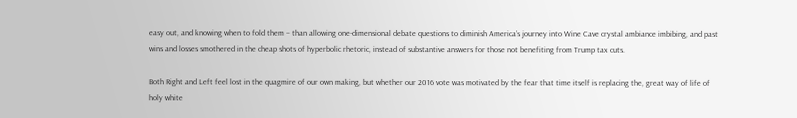easy out, and knowing when to fold them – than allowing one-dimensional debate questions to diminish America’s journey into Wine Cave crystal ambiance imbibing, and past wins and losses smothered in the cheap shots of hyperbolic rhetoric, instead of substantive answers for those not benefiting from Trump tax cuts.

Both Right and Left feel lost in the quagmire of our own making, but whether our 2016 vote was motivated by the fear that time itself is replacing the, great way of life of holy white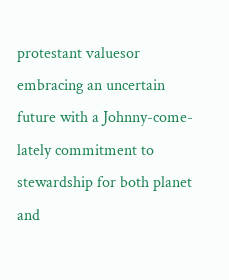protestant valuesor embracing an uncertain future with a Johnny-come-lately commitment to stewardship for both planet and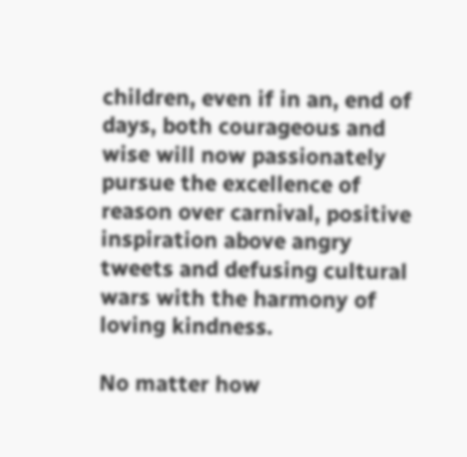children, even if in an, end of days, both courageous and wise will now passionately pursue the excellence of reason over carnival, positive inspiration above angry tweets and defusing cultural wars with the harmony of loving kindness.

No matter how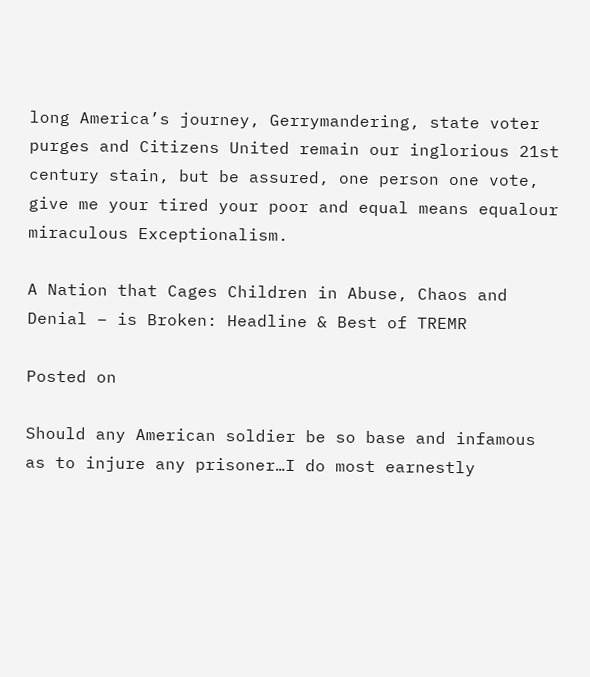long America’s journey, Gerrymandering, state voter purges and Citizens United remain our inglorious 21st century stain, but be assured, one person one vote, give me your tired your poor and equal means equalour miraculous Exceptionalism.

A Nation that Cages Children in Abuse, Chaos and Denial – is Broken: Headline & Best of TREMR

Posted on

Should any American soldier be so base and infamous as to injure any prisoner…I do most earnestly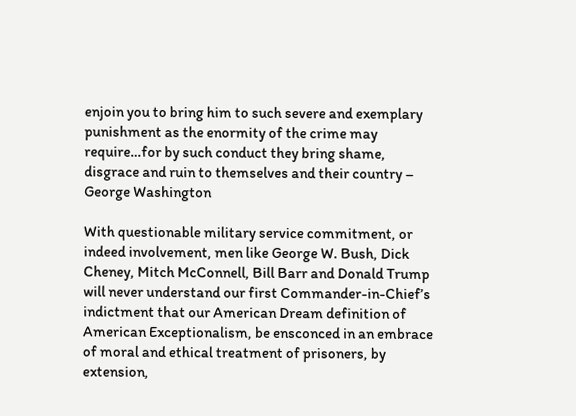enjoin you to bring him to such severe and exemplary punishment as the enormity of the crime may require…for by such conduct they bring shame, disgrace and ruin to themselves and their country – George Washington

With questionable military service commitment, or indeed involvement, men like George W. Bush, Dick Cheney, Mitch McConnell, Bill Barr and Donald Trump will never understand our first Commander-in-Chief’s indictment that our American Dream definition of American Exceptionalism, be ensconced in an embrace of moral and ethical treatment of prisoners, by extension,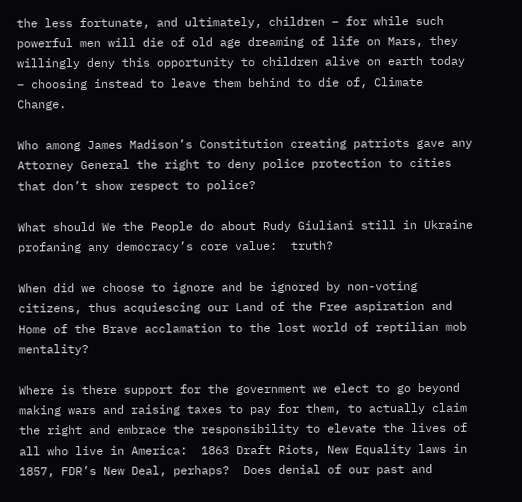the less fortunate, and ultimately, children – for while such powerful men will die of old age dreaming of life on Mars, they willingly deny this opportunity to children alive on earth today – choosing instead to leave them behind to die of, Climate Change.

Who among James Madison’s Constitution creating patriots gave any Attorney General the right to deny police protection to cities that don’t show respect to police?

What should We the People do about Rudy Giuliani still in Ukraine profaning any democracy’s core value:  truth?

When did we choose to ignore and be ignored by non-voting citizens, thus acquiescing our Land of the Free aspiration and Home of the Brave acclamation to the lost world of reptilian mob mentality?

Where is there support for the government we elect to go beyond making wars and raising taxes to pay for them, to actually claim the right and embrace the responsibility to elevate the lives of all who live in America:  1863 Draft Riots, New Equality laws in 1857, FDR’s New Deal, perhaps?  Does denial of our past and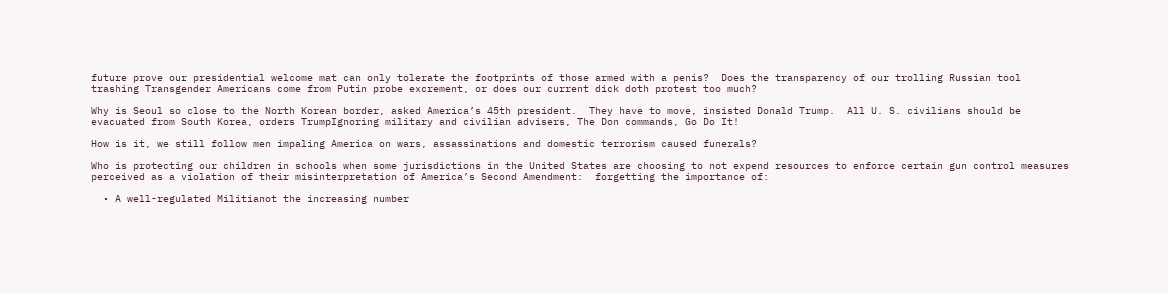future prove our presidential welcome mat can only tolerate the footprints of those armed with a penis?  Does the transparency of our trolling Russian tool trashing Transgender Americans come from Putin probe excrement, or does our current dick doth protest too much?

Why is Seoul so close to the North Korean border, asked America’s 45th president.  They have to move, insisted Donald Trump.  All U. S. civilians should be evacuated from South Korea, orders TrumpIgnoring military and civilian advisers, The Don commands, Go Do It!

How is it, we still follow men impaling America on wars, assassinations and domestic terrorism caused funerals?

Who is protecting our children in schools when some jurisdictions in the United States are choosing to not expend resources to enforce certain gun control measures perceived as a violation of their misinterpretation of America’s Second Amendment:  forgetting the importance of:

  • A well-regulated Militianot the increasing number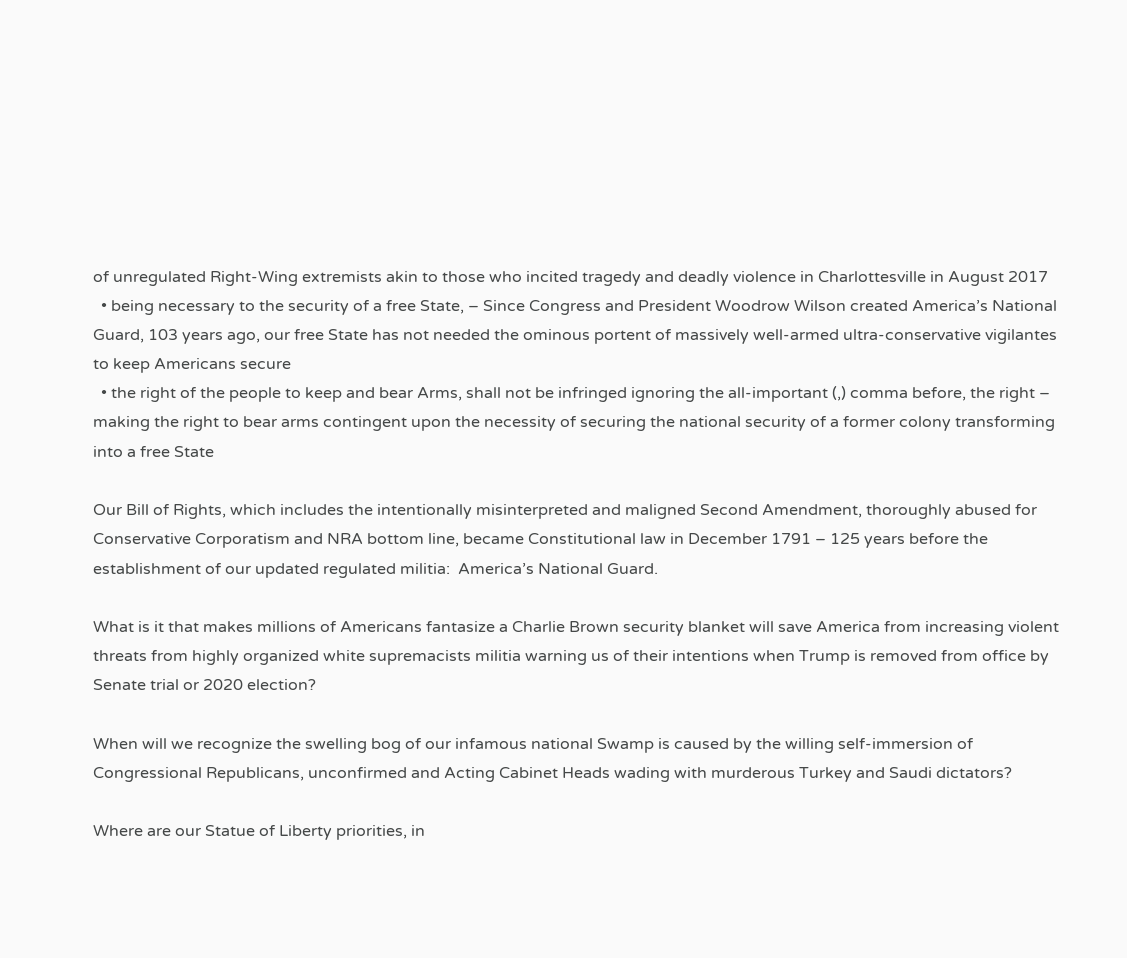of unregulated Right-Wing extremists akin to those who incited tragedy and deadly violence in Charlottesville in August 2017
  • being necessary to the security of a free State, – Since Congress and President Woodrow Wilson created America’s National Guard, 103 years ago, our free State has not needed the ominous portent of massively well-armed ultra-conservative vigilantes to keep Americans secure
  • the right of the people to keep and bear Arms, shall not be infringed ignoring the all-important (,) comma before, the right – making the right to bear arms contingent upon the necessity of securing the national security of a former colony transforming into a free State

Our Bill of Rights, which includes the intentionally misinterpreted and maligned Second Amendment, thoroughly abused for Conservative Corporatism and NRA bottom line, became Constitutional law in December 1791 – 125 years before the establishment of our updated regulated militia:  America’s National Guard.

What is it that makes millions of Americans fantasize a Charlie Brown security blanket will save America from increasing violent threats from highly organized white supremacists militia warning us of their intentions when Trump is removed from office by Senate trial or 2020 election?

When will we recognize the swelling bog of our infamous national Swamp is caused by the willing self-immersion of Congressional Republicans, unconfirmed and Acting Cabinet Heads wading with murderous Turkey and Saudi dictators?

Where are our Statue of Liberty priorities, in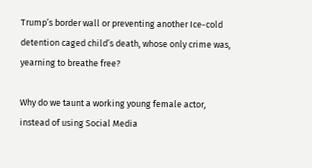Trump’s border wall or preventing another Ice-cold detention caged child’s death, whose only crime was, yearning to breathe free?

Why do we taunt a working young female actor, instead of using Social Media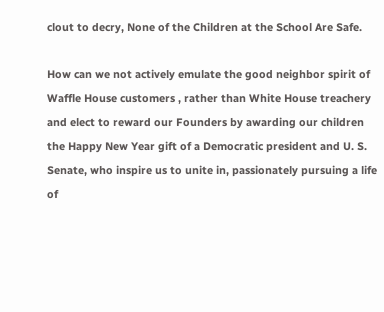clout to decry, None of the Children at the School Are Safe.

How can we not actively emulate the good neighbor spirit of Waffle House customers , rather than White House treachery and elect to reward our Founders by awarding our children the Happy New Year gift of a Democratic president and U. S. Senate, who inspire us to unite in, passionately pursuing a life of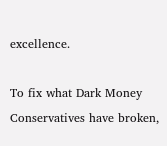excellence.

To fix what Dark Money Conservatives have broken,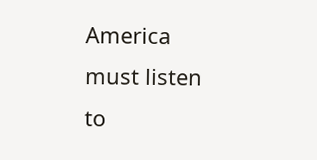America must listen to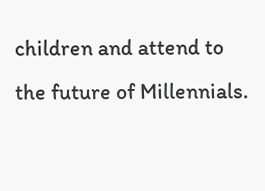children and attend to the future of Millennials.